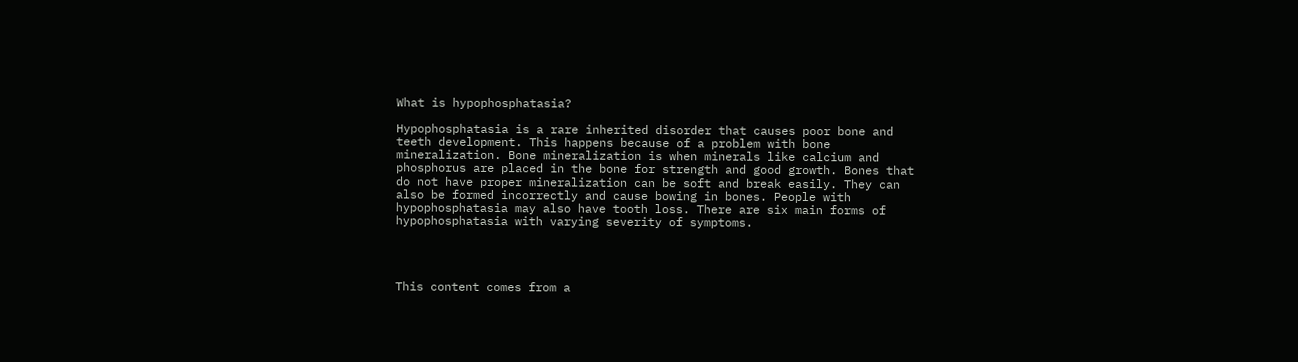What is hypophosphatasia?

Hypophosphatasia is a rare inherited disorder that causes poor bone and teeth development. This happens because of a problem with bone mineralization. Bone mineralization is when minerals like calcium and phosphorus are placed in the bone for strength and good growth. Bones that do not have proper mineralization can be soft and break easily. They can also be formed incorrectly and cause bowing in bones. People with hypophosphatasia may also have tooth loss. There are six main forms of hypophosphatasia with varying severity of symptoms.




This content comes from a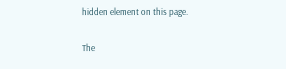hidden element on this page.

The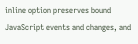inline option preserves bound JavaScript events and changes, and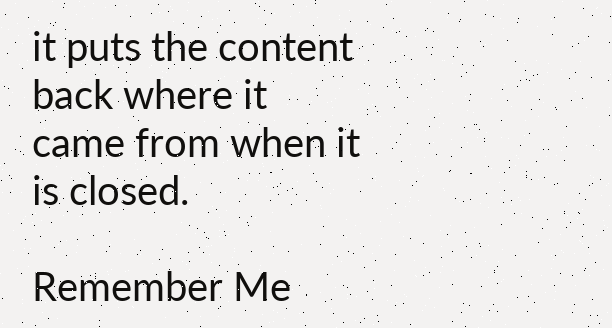it puts the content back where it came from when it is closed.

Remember Me